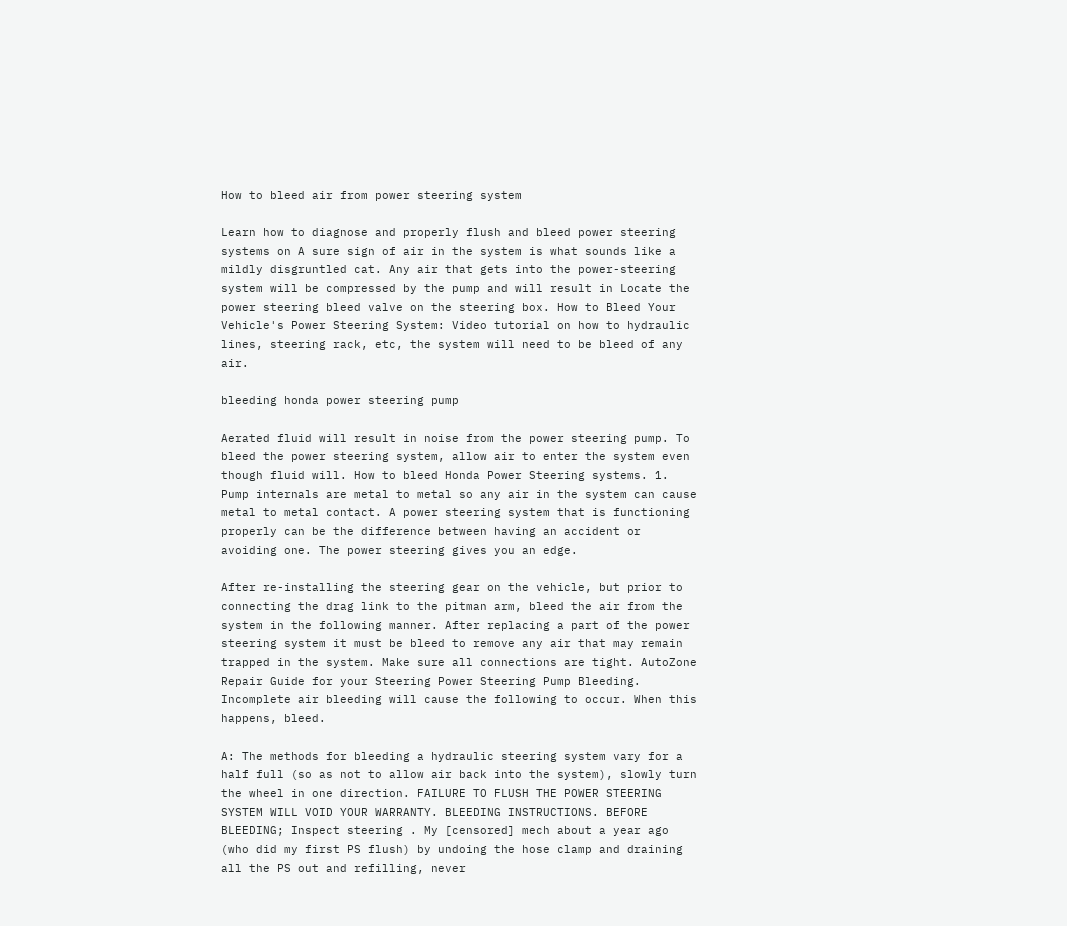How to bleed air from power steering system

Learn how to diagnose and properly flush and bleed power steering systems on A sure sign of air in the system is what sounds like a mildly disgruntled cat. Any air that gets into the power-steering system will be compressed by the pump and will result in Locate the power steering bleed valve on the steering box. How to Bleed Your Vehicle's Power Steering System: Video tutorial on how to hydraulic lines, steering rack, etc, the system will need to be bleed of any air.

bleeding honda power steering pump

Aerated fluid will result in noise from the power steering pump. To bleed the power steering system, allow air to enter the system even though fluid will. How to bleed Honda Power Steering systems. 1. Pump internals are metal to metal so any air in the system can cause metal to metal contact. A power steering system that is functioning properly can be the difference between having an accident or avoiding one. The power steering gives you an edge.

After re-installing the steering gear on the vehicle, but prior to connecting the drag link to the pitman arm, bleed the air from the system in the following manner. After replacing a part of the power steering system it must be bleed to remove any air that may remain trapped in the system. Make sure all connections are tight. AutoZone Repair Guide for your Steering Power Steering Pump Bleeding. Incomplete air bleeding will cause the following to occur. When this happens, bleed.

A: The methods for bleeding a hydraulic steering system vary for a half full (so as not to allow air back into the system), slowly turn the wheel in one direction. FAILURE TO FLUSH THE POWER STEERING SYSTEM WILL VOID YOUR WARRANTY. BLEEDING INSTRUCTIONS. BEFORE BLEEDING; Inspect steering . My [censored] mech about a year ago (who did my first PS flush) by undoing the hose clamp and draining all the PS out and refilling, never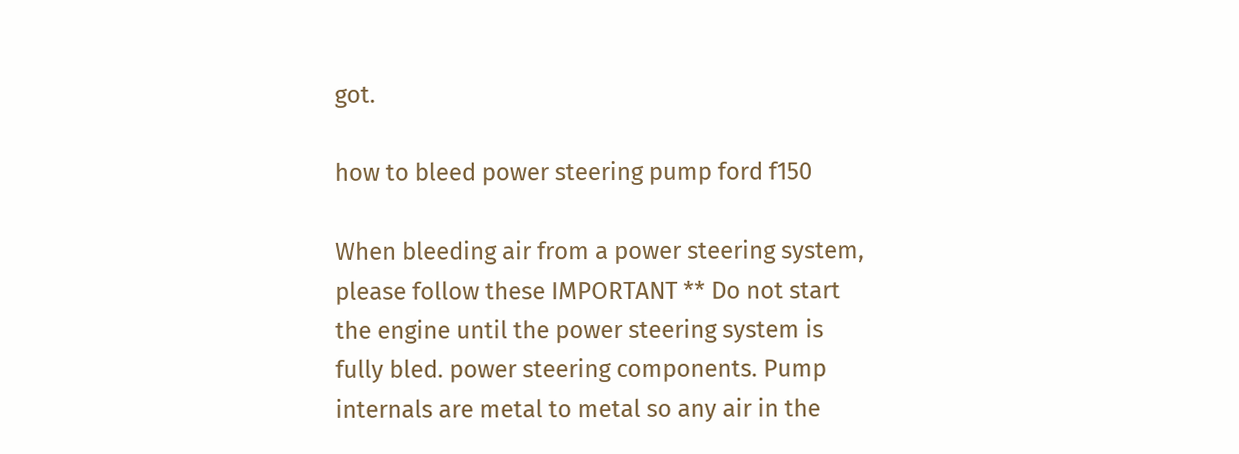got.

how to bleed power steering pump ford f150

When bleeding air from a power steering system, please follow these IMPORTANT ** Do not start the engine until the power steering system is fully bled. power steering components. Pump internals are metal to metal so any air in the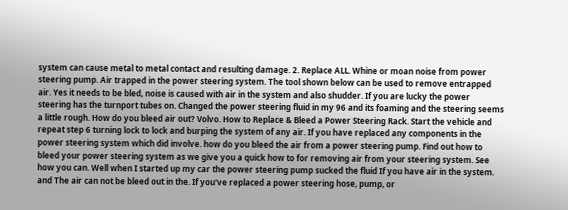system can cause metal to metal contact and resulting damage. 2. Replace ALL. Whine or moan noise from power steering pump. Air trapped in the power steering system. The tool shown below can be used to remove entrapped air. Yes it needs to be bled, noise is caused with air in the system and also shudder. If you are lucky the power steering has the turnport tubes on. Changed the power steering fluid in my 96 and its foaming and the steering seems a little rough. How do you bleed air out? Volvo. How to Replace & Bleed a Power Steering Rack. Start the vehicle and repeat step 6 turning lock to lock and burping the system of any air. If you have replaced any components in the power steering system which did involve. how do you bleed the air from a power steering pump. Find out how to bleed your power steering system as we give you a quick how to for removing air from your steering system. See how you can. Well when I started up my car the power steering pump sucked the fluid If you have air in the system. and The air can not be bleed out in the. If you've replaced a power steering hose, pump, or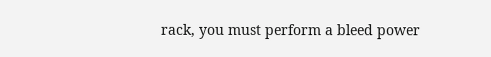rack, you must perform a bleed power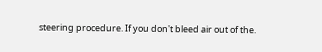steering procedure. If you don't bleed air out of the.